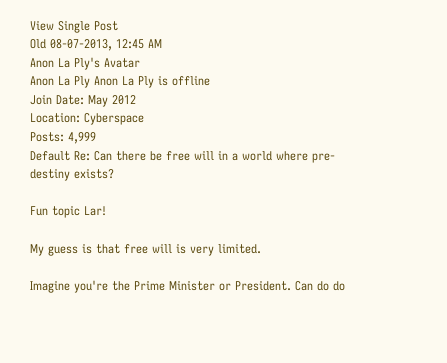View Single Post
Old 08-07-2013, 12:45 AM
Anon La Ply's Avatar
Anon La Ply Anon La Ply is offline
Join Date: May 2012
Location: Cyberspace
Posts: 4,999
Default Re: Can there be free will in a world where pre-destiny exists?

Fun topic Lar!

My guess is that free will is very limited.

Imagine you're the Prime Minister or President. Can do do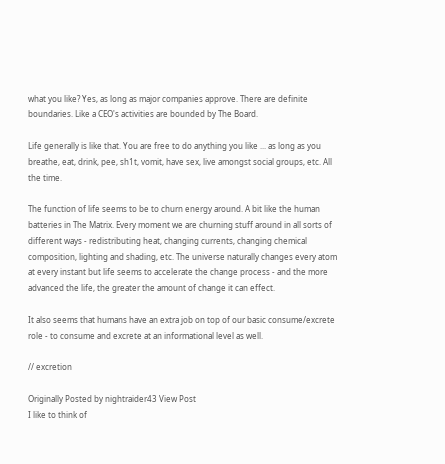what you like? Yes, as long as major companies approve. There are definite boundaries. Like a CEO's activities are bounded by The Board.

Life generally is like that. You are free to do anything you like ... as long as you breathe, eat, drink, pee, sh1t, vomit, have sex, live amongst social groups, etc. All the time.

The function of life seems to be to churn energy around. A bit like the human batteries in The Matrix. Every moment we are churning stuff around in all sorts of different ways - redistributing heat, changing currents, changing chemical composition, lighting and shading, etc. The universe naturally changes every atom at every instant but life seems to accelerate the change process - and the more advanced the life, the greater the amount of change it can effect.

It also seems that humans have an extra job on top of our basic consume/excrete role - to consume and excrete at an informational level as well.

// excretion

Originally Posted by nightraider43 View Post
I like to think of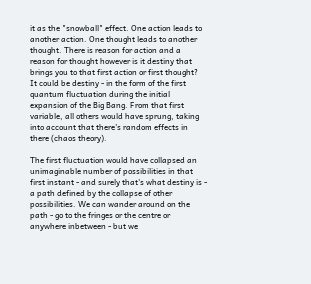it as the "snowball" effect. One action leads to another action. One thought leads to another thought. There is reason for action and a reason for thought however is it destiny that brings you to that first action or first thought?
It could be destiny - in the form of the first quantum fluctuation during the initial expansion of the Big Bang. From that first variable, all others would have sprung, taking into account that there's random effects in there (chaos theory).

The first fluctuation would have collapsed an unimaginable number of possibilities in that first instant - and surely that's what destiny is - a path defined by the collapse of other possibilities. We can wander around on the path - go to the fringes or the centre or anywhere inbetween - but we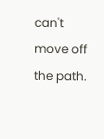can't move off the path.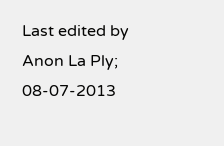Last edited by Anon La Ply; 08-07-2013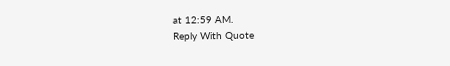at 12:59 AM.
Reply With Quote